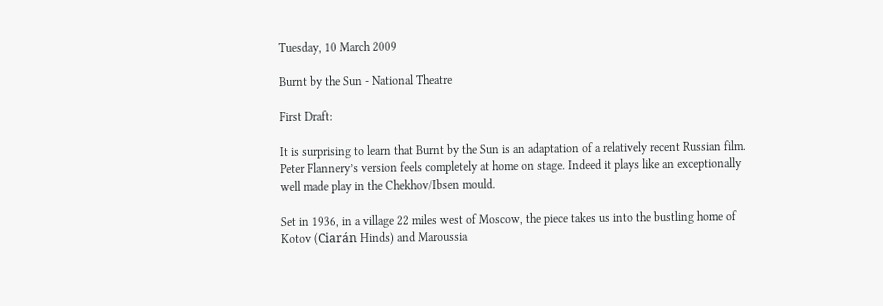Tuesday, 10 March 2009

Burnt by the Sun - National Theatre

First Draft:

It is surprising to learn that Burnt by the Sun is an adaptation of a relatively recent Russian film. Peter Flannery’s version feels completely at home on stage. Indeed it plays like an exceptionally well made play in the Chekhov/Ibsen mould.

Set in 1936, in a village 22 miles west of Moscow, the piece takes us into the bustling home of Kotov (Ciarán Hinds) and Maroussia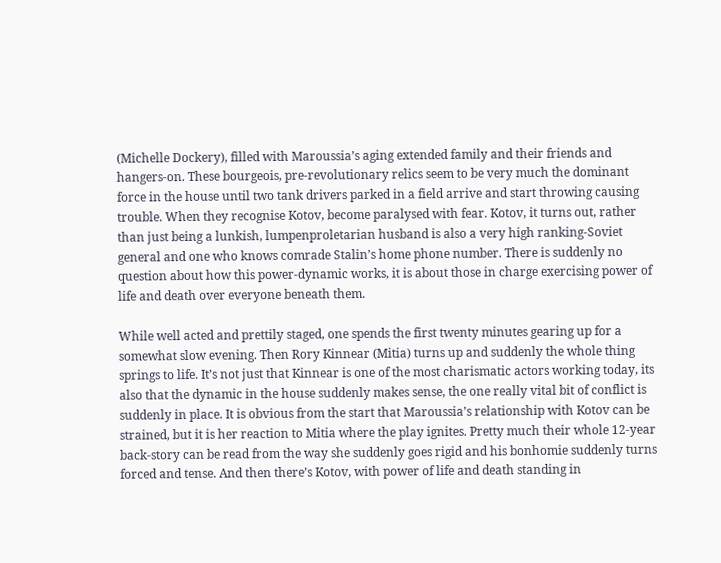(Michelle Dockery), filled with Maroussia’s aging extended family and their friends and hangers-on. These bourgeois, pre-revolutionary relics seem to be very much the dominant force in the house until two tank drivers parked in a field arrive and start throwing causing trouble. When they recognise Kotov, become paralysed with fear. Kotov, it turns out, rather than just being a lunkish, lumpenproletarian husband is also a very high ranking-Soviet general and one who knows comrade Stalin’s home phone number. There is suddenly no question about how this power-dynamic works, it is about those in charge exercising power of life and death over everyone beneath them.

While well acted and prettily staged, one spends the first twenty minutes gearing up for a somewhat slow evening. Then Rory Kinnear (Mitia) turns up and suddenly the whole thing springs to life. It’s not just that Kinnear is one of the most charismatic actors working today, its also that the dynamic in the house suddenly makes sense, the one really vital bit of conflict is suddenly in place. It is obvious from the start that Maroussia’s relationship with Kotov can be strained, but it is her reaction to Mitia where the play ignites. Pretty much their whole 12-year back-story can be read from the way she suddenly goes rigid and his bonhomie suddenly turns forced and tense. And then there’s Kotov, with power of life and death standing in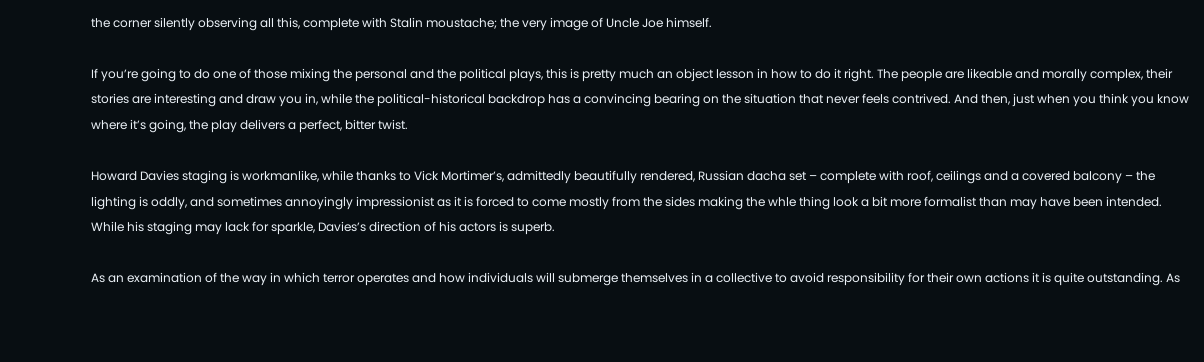the corner silently observing all this, complete with Stalin moustache; the very image of Uncle Joe himself.

If you’re going to do one of those mixing the personal and the political plays, this is pretty much an object lesson in how to do it right. The people are likeable and morally complex, their stories are interesting and draw you in, while the political-historical backdrop has a convincing bearing on the situation that never feels contrived. And then, just when you think you know where it’s going, the play delivers a perfect, bitter twist.

Howard Davies staging is workmanlike, while thanks to Vick Mortimer’s, admittedly beautifully rendered, Russian dacha set – complete with roof, ceilings and a covered balcony – the lighting is oddly, and sometimes annoyingly impressionist as it is forced to come mostly from the sides making the whle thing look a bit more formalist than may have been intended. While his staging may lack for sparkle, Davies’s direction of his actors is superb.

As an examination of the way in which terror operates and how individuals will submerge themselves in a collective to avoid responsibility for their own actions it is quite outstanding. As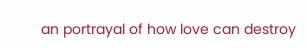an portrayal of how love can destroy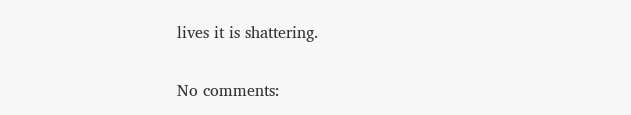lives it is shattering.

No comments: